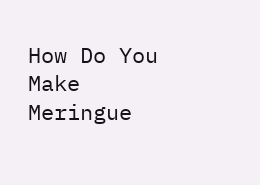How Do You Make Meringue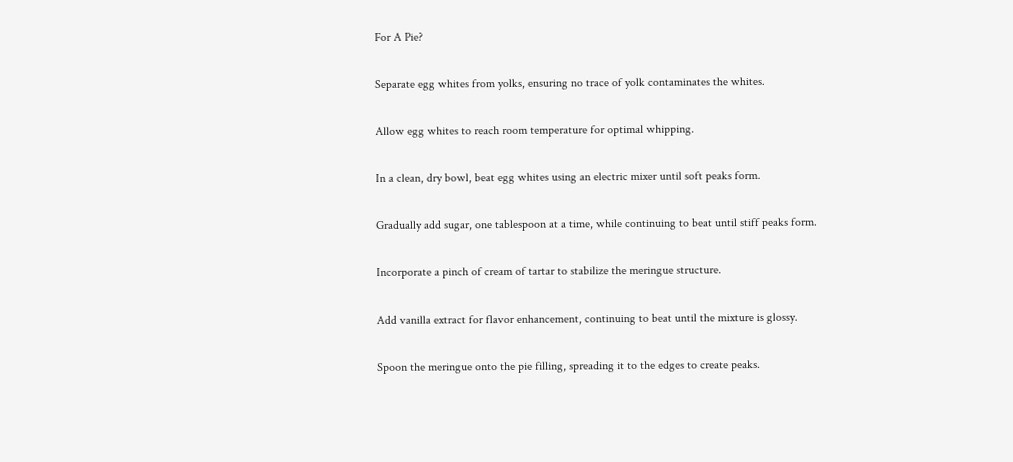For A Pie?

Separate egg whites from yolks, ensuring no trace of yolk contaminates the whites.

Allow egg whites to reach room temperature for optimal whipping.

In a clean, dry bowl, beat egg whites using an electric mixer until soft peaks form.

Gradually add sugar, one tablespoon at a time, while continuing to beat until stiff peaks form.

Incorporate a pinch of cream of tartar to stabilize the meringue structure.

Add vanilla extract for flavor enhancement, continuing to beat until the mixture is glossy.

Spoon the meringue onto the pie filling, spreading it to the edges to create peaks.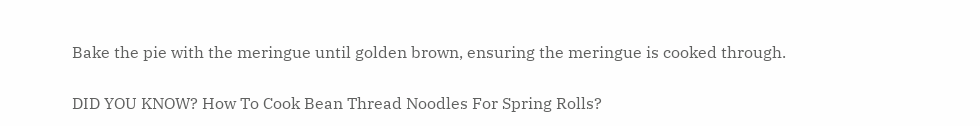Bake the pie with the meringue until golden brown, ensuring the meringue is cooked through.

DID YOU KNOW? How To Cook Bean Thread Noodles For Spring Rolls?